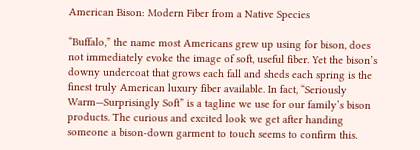American Bison: Modern Fiber from a Native Species

“Buffalo,” the name most Americans grew up using for bison, does not immediately evoke the image of soft, useful fiber. Yet the bison’s downy undercoat that grows each fall and sheds each spring is the finest truly American luxury fiber available. In fact, “Seriously Warm—Surprisingly Soft” is a tagline we use for our family’s bison products. The curious and excited look we get after handing someone a bison-down garment to touch seems to confirm this.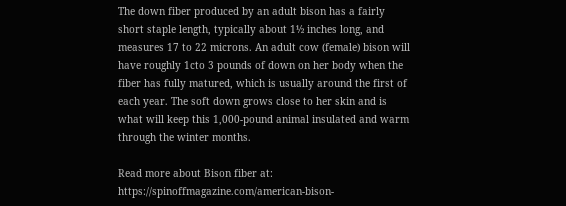The down fiber produced by an adult bison has a fairly short staple length, typically about 1½ inches long, and measures 17 to 22 microns. An adult cow (female) bison will have roughly 1cto 3 pounds of down on her body when the fiber has fully matured, which is usually around the first of each year. The soft down grows close to her skin and is what will keep this 1,000-pound animal insulated and warm through the winter months.

Read more about Bison fiber at: https://spinoffmagazine.com/american-bison-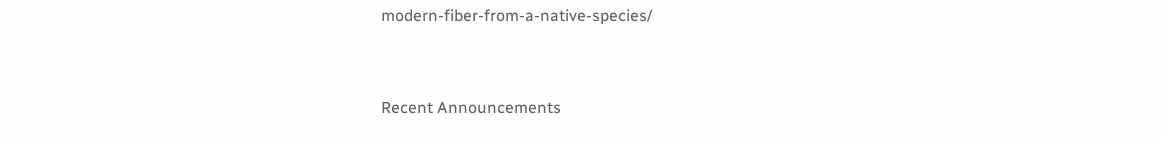modern-fiber-from-a-native-species/


Recent Announcements